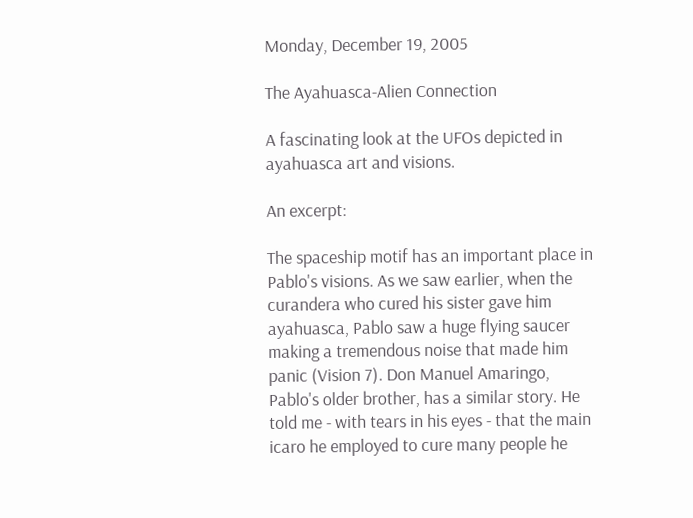Monday, December 19, 2005

The Ayahuasca-Alien Connection

A fascinating look at the UFOs depicted in ayahuasca art and visions.

An excerpt:

The spaceship motif has an important place in Pablo's visions. As we saw earlier, when the curandera who cured his sister gave him ayahuasca, Pablo saw a huge flying saucer making a tremendous noise that made him panic (Vision 7). Don Manuel Amaringo, Pablo's older brother, has a similar story. He told me - with tears in his eyes - that the main icaro he employed to cure many people he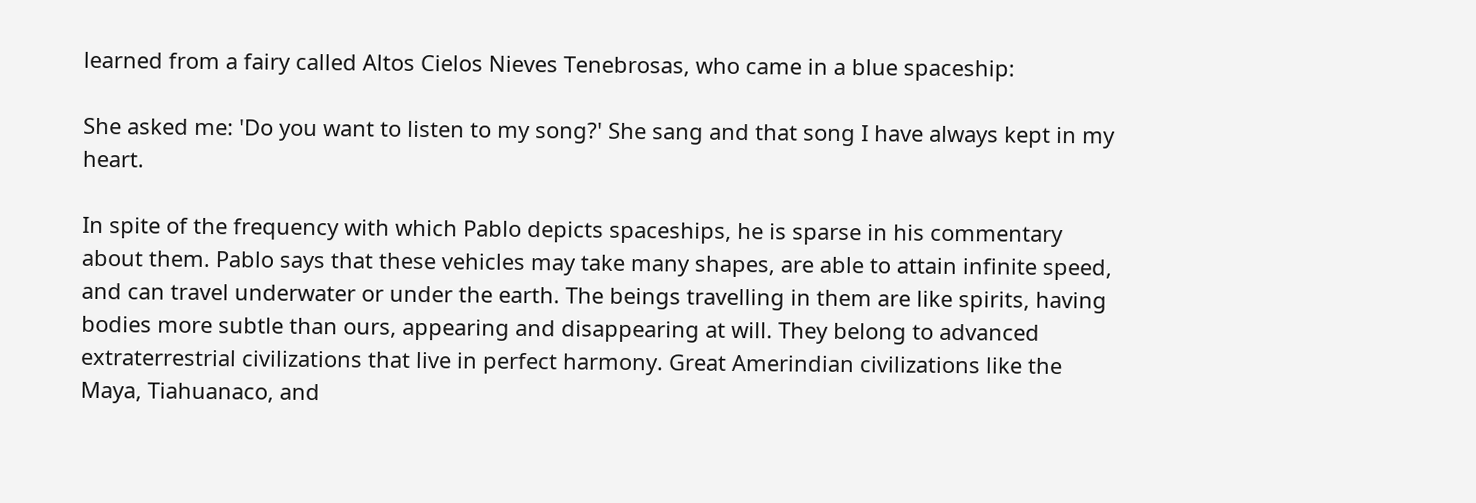learned from a fairy called Altos Cielos Nieves Tenebrosas, who came in a blue spaceship:

She asked me: 'Do you want to listen to my song?' She sang and that song I have always kept in my heart.

In spite of the frequency with which Pablo depicts spaceships, he is sparse in his commentary about them. Pablo says that these vehicles may take many shapes, are able to attain infinite speed, and can travel underwater or under the earth. The beings travelling in them are like spirits, having bodies more subtle than ours, appearing and disappearing at will. They belong to advanced extraterrestrial civilizations that live in perfect harmony. Great Amerindian civilizations like the Maya, Tiahuanaco, and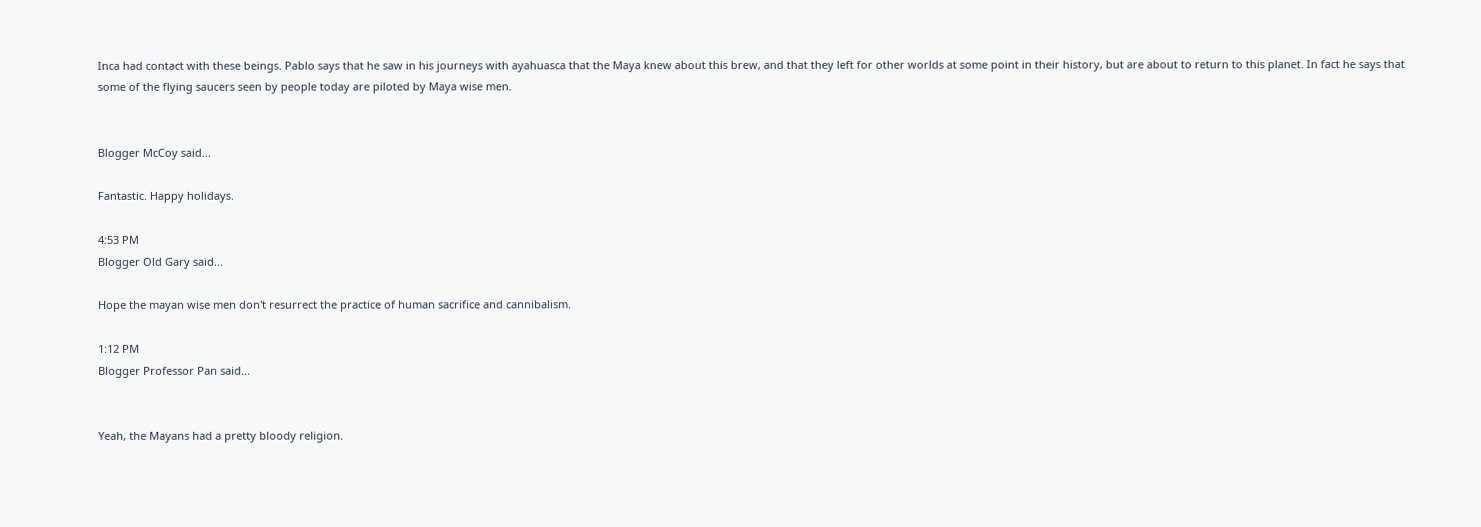Inca had contact with these beings. Pablo says that he saw in his journeys with ayahuasca that the Maya knew about this brew, and that they left for other worlds at some point in their history, but are about to return to this planet. In fact he says that some of the flying saucers seen by people today are piloted by Maya wise men.


Blogger McCoy said...

Fantastic. Happy holidays.

4:53 PM
Blogger Old Gary said...

Hope the mayan wise men don't resurrect the practice of human sacrifice and cannibalism.

1:12 PM
Blogger Professor Pan said...


Yeah, the Mayans had a pretty bloody religion.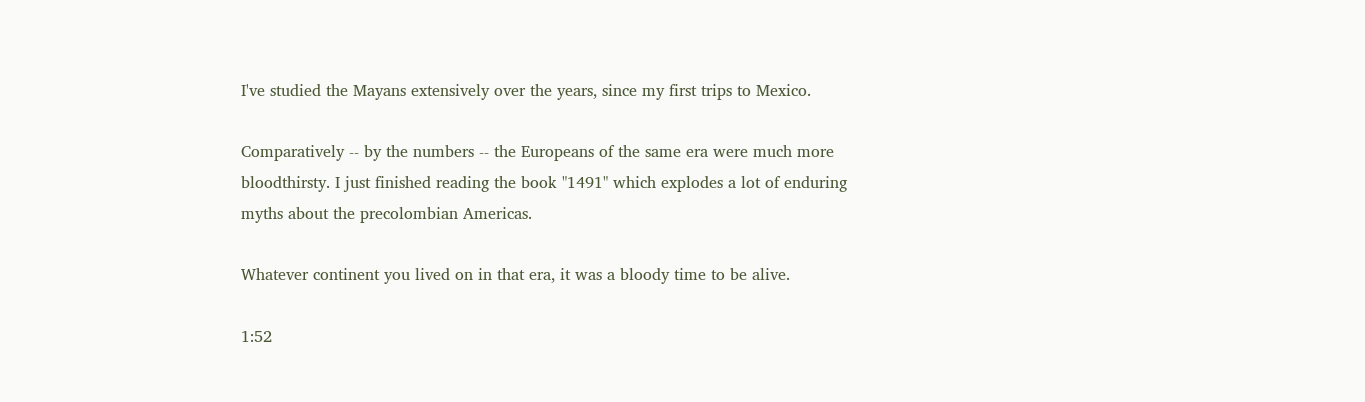I've studied the Mayans extensively over the years, since my first trips to Mexico.

Comparatively -- by the numbers -- the Europeans of the same era were much more bloodthirsty. I just finished reading the book "1491" which explodes a lot of enduring myths about the precolombian Americas.

Whatever continent you lived on in that era, it was a bloody time to be alive.

1:52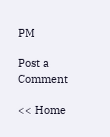PM

Post a Comment

<< Home